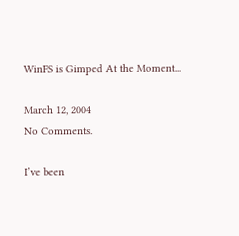WinFS is Gimped At the Moment...

March 12, 2004
No Comments.

I’ve been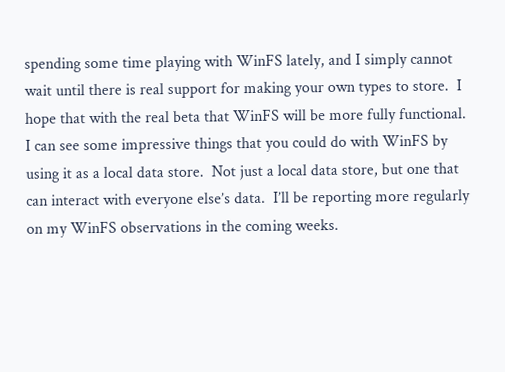spending some time playing with WinFS lately, and I simply cannot wait until there is real support for making your own types to store.  I hope that with the real beta that WinFS will be more fully functional.  I can see some impressive things that you could do with WinFS by using it as a local data store.  Not just a local data store, but one that can interact with everyone else’s data.  I’ll be reporting more regularly on my WinFS observations in the coming weeks.